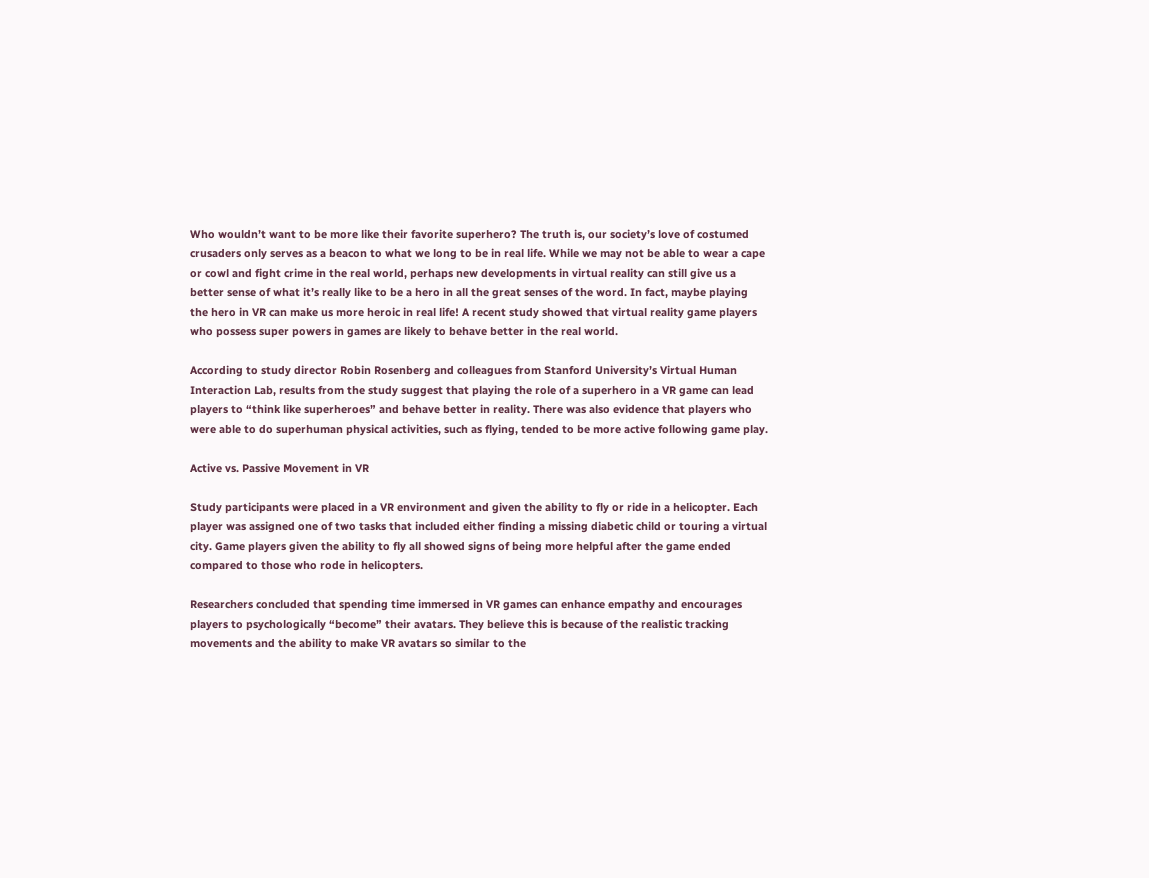Who wouldn’t want to be more like their favorite superhero? The truth is, our society’s love of costumed crusaders only serves as a beacon to what we long to be in real life. While we may not be able to wear a cape or cowl and fight crime in the real world, perhaps new developments in virtual reality can still give us a better sense of what it’s really like to be a hero in all the great senses of the word. In fact, maybe playing the hero in VR can make us more heroic in real life! A recent study showed that virtual reality game players who possess super powers in games are likely to behave better in the real world.

According to study director Robin Rosenberg and colleagues from Stanford University’s Virtual Human Interaction Lab, results from the study suggest that playing the role of a superhero in a VR game can lead players to “think like superheroes” and behave better in reality. There was also evidence that players who were able to do superhuman physical activities, such as flying, tended to be more active following game play.

Active vs. Passive Movement in VR

Study participants were placed in a VR environment and given the ability to fly or ride in a helicopter. Each player was assigned one of two tasks that included either finding a missing diabetic child or touring a virtual city. Game players given the ability to fly all showed signs of being more helpful after the game ended compared to those who rode in helicopters.

Researchers concluded that spending time immersed in VR games can enhance empathy and encourages players to psychologically “become” their avatars. They believe this is because of the realistic tracking movements and the ability to make VR avatars so similar to the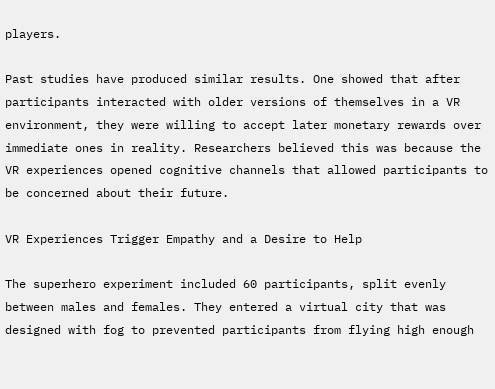players.

Past studies have produced similar results. One showed that after participants interacted with older versions of themselves in a VR environment, they were willing to accept later monetary rewards over immediate ones in reality. Researchers believed this was because the VR experiences opened cognitive channels that allowed participants to be concerned about their future.

VR Experiences Trigger Empathy and a Desire to Help

The superhero experiment included 60 participants, split evenly between males and females. They entered a virtual city that was designed with fog to prevented participants from flying high enough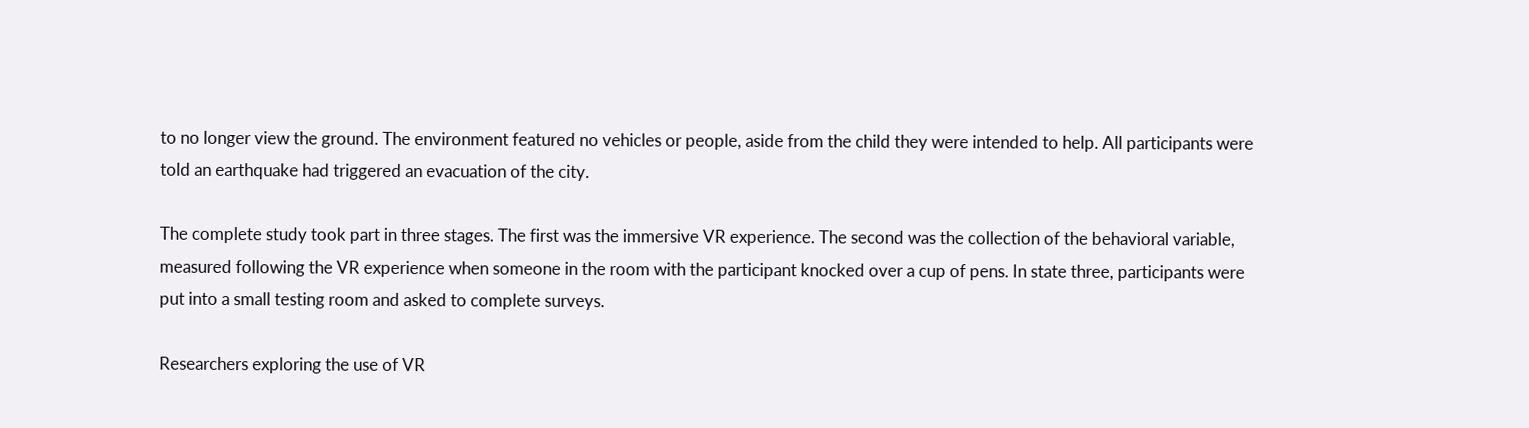to no longer view the ground. The environment featured no vehicles or people, aside from the child they were intended to help. All participants were told an earthquake had triggered an evacuation of the city.

The complete study took part in three stages. The first was the immersive VR experience. The second was the collection of the behavioral variable, measured following the VR experience when someone in the room with the participant knocked over a cup of pens. In state three, participants were put into a small testing room and asked to complete surveys.

Researchers exploring the use of VR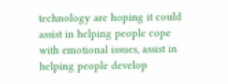technology are hoping it could assist in helping people cope with emotional issues, assist in helping people develop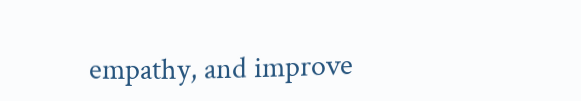empathy, and improve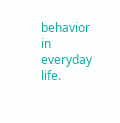behavior in everyday life.